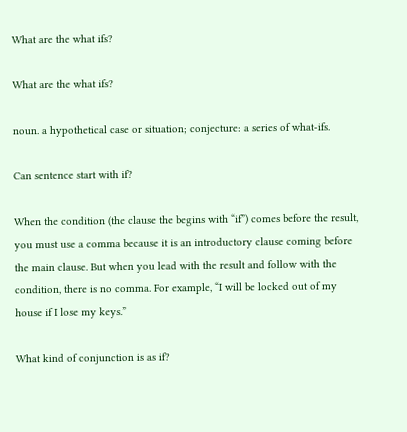What are the what ifs?

What are the what ifs?

noun. a hypothetical case or situation; conjecture: a series of what-ifs.

Can sentence start with if?

When the condition (the clause the begins with “if”) comes before the result, you must use a comma because it is an introductory clause coming before the main clause. But when you lead with the result and follow with the condition, there is no comma. For example, “I will be locked out of my house if I lose my keys.”

What kind of conjunction is as if?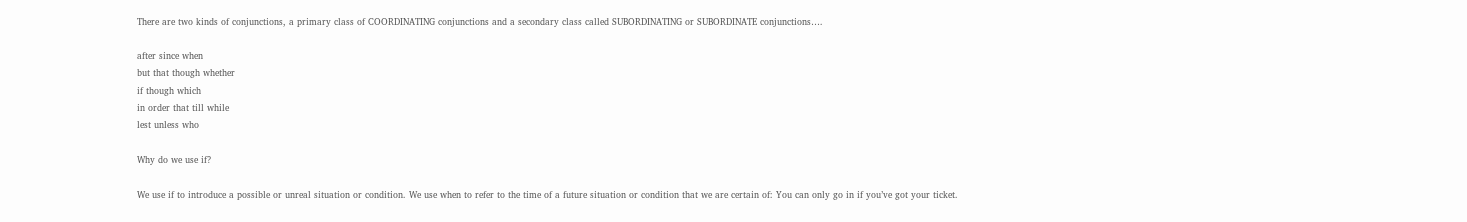There are two kinds of conjunctions, a primary class of COORDINATING conjunctions and a secondary class called SUBORDINATING or SUBORDINATE conjunctions….

after since when
but that though whether
if though which
in order that till while
lest unless who

Why do we use if?

We use if to introduce a possible or unreal situation or condition. We use when to refer to the time of a future situation or condition that we are certain of: You can only go in if you’ve got your ticket.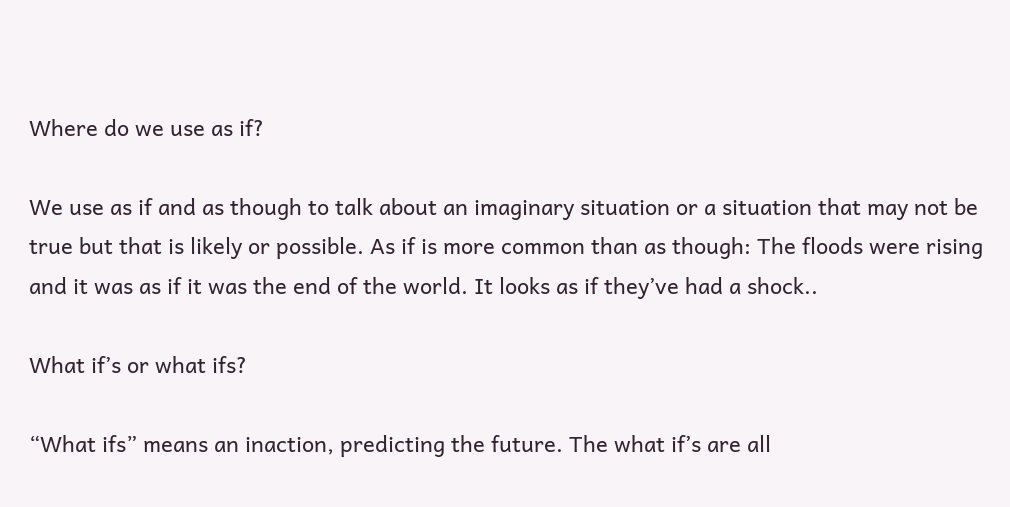Where do we use as if?

We use as if and as though to talk about an imaginary situation or a situation that may not be true but that is likely or possible. As if is more common than as though: The floods were rising and it was as if it was the end of the world. It looks as if they’ve had a shock..

What if’s or what ifs?

“What ifs” means an inaction, predicting the future. The what if’s are all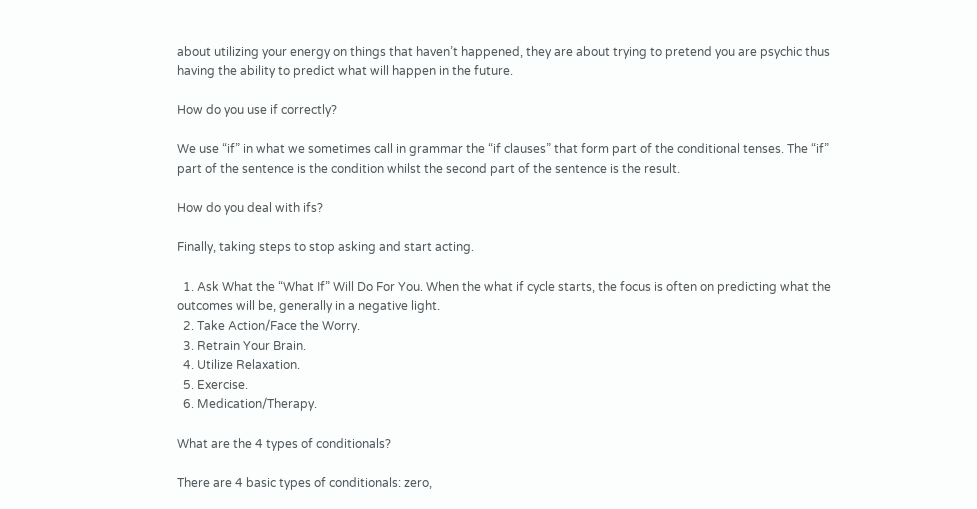about utilizing your energy on things that haven’t happened, they are about trying to pretend you are psychic thus having the ability to predict what will happen in the future.

How do you use if correctly?

We use “if” in what we sometimes call in grammar the “if clauses” that form part of the conditional tenses. The “if” part of the sentence is the condition whilst the second part of the sentence is the result.

How do you deal with ifs?

Finally, taking steps to stop asking and start acting.

  1. Ask What the “What If” Will Do For You. When the what if cycle starts, the focus is often on predicting what the outcomes will be, generally in a negative light.
  2. Take Action/Face the Worry.
  3. Retrain Your Brain.
  4. Utilize Relaxation.
  5. Exercise.
  6. Medication/Therapy.

What are the 4 types of conditionals?

There are 4 basic types of conditionals: zero,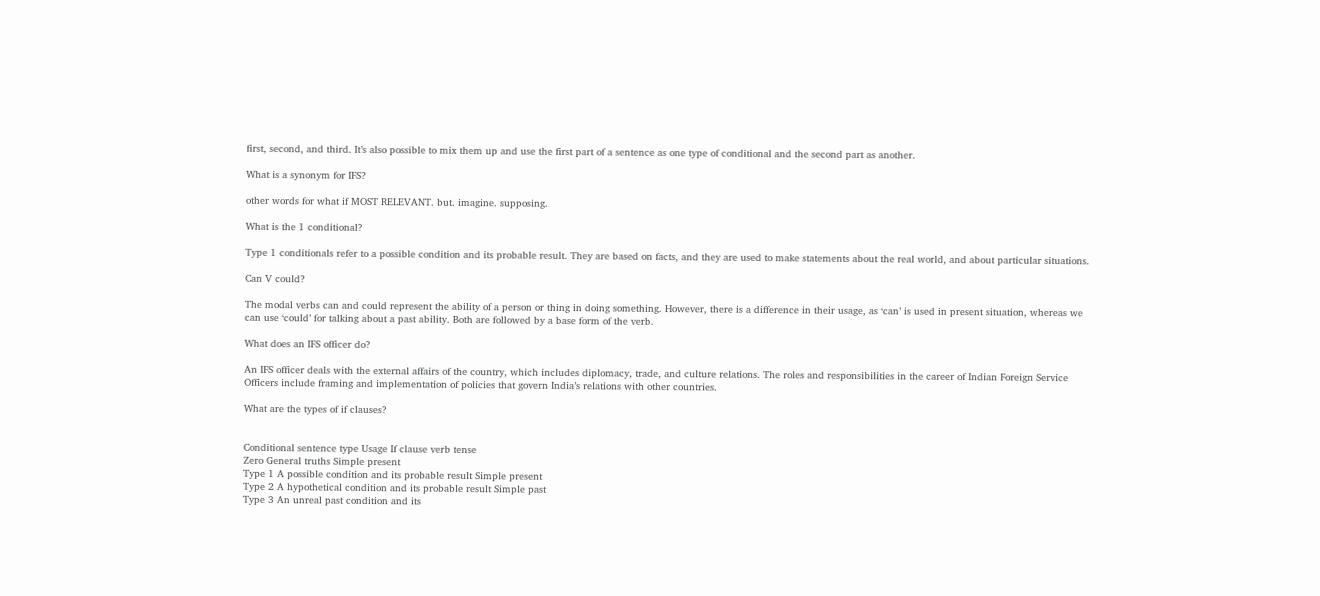first, second, and third. It’s also possible to mix them up and use the first part of a sentence as one type of conditional and the second part as another.

What is a synonym for IFS?

other words for what if MOST RELEVANT. but. imagine. supposing.

What is the 1 conditional?

Type 1 conditionals refer to a possible condition and its probable result. They are based on facts, and they are used to make statements about the real world, and about particular situations.

Can V could?

The modal verbs can and could represent the ability of a person or thing in doing something. However, there is a difference in their usage, as ‘can’ is used in present situation, whereas we can use ‘could’ for talking about a past ability. Both are followed by a base form of the verb.

What does an IFS officer do?

An IFS officer deals with the external affairs of the country, which includes diplomacy, trade, and culture relations. The roles and responsibilities in the career of Indian Foreign Service Officers include framing and implementation of policies that govern India’s relations with other countries.

What are the types of if clauses?


Conditional sentence type Usage If clause verb tense
Zero General truths Simple present
Type 1 A possible condition and its probable result Simple present
Type 2 A hypothetical condition and its probable result Simple past
Type 3 An unreal past condition and its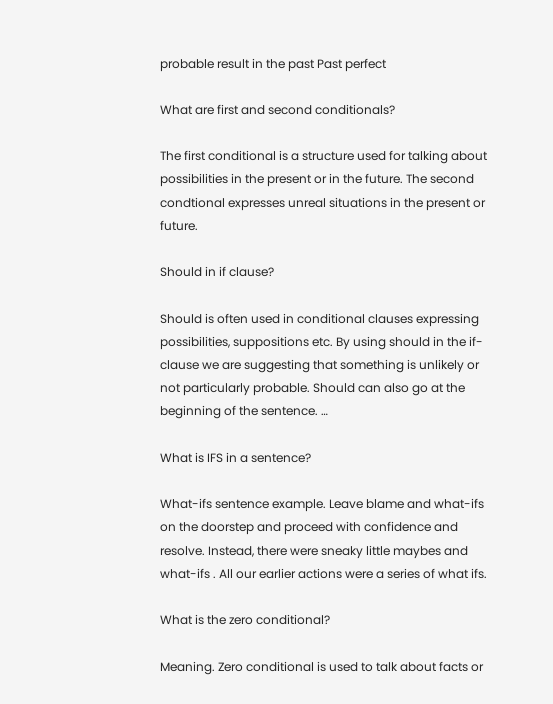probable result in the past Past perfect

What are first and second conditionals?

The first conditional is a structure used for talking about possibilities in the present or in the future. The second condtional expresses unreal situations in the present or future.

Should in if clause?

Should is often used in conditional clauses expressing possibilities, suppositions etc. By using should in the if-clause we are suggesting that something is unlikely or not particularly probable. Should can also go at the beginning of the sentence. …

What is IFS in a sentence?

What-ifs sentence example. Leave blame and what-ifs on the doorstep and proceed with confidence and resolve. Instead, there were sneaky little maybes and what-ifs . All our earlier actions were a series of what ifs.

What is the zero conditional?

Meaning. Zero conditional is used to talk about facts or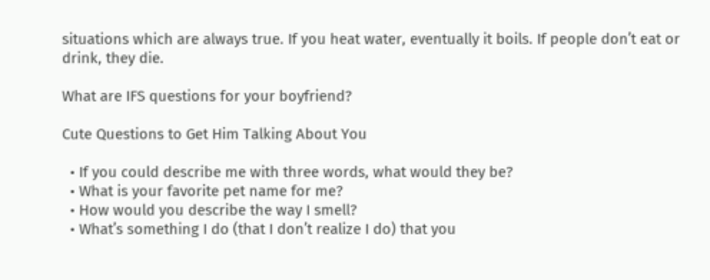situations which are always true. If you heat water, eventually it boils. If people don’t eat or drink, they die.

What are IFS questions for your boyfriend?

Cute Questions to Get Him Talking About You

  • If you could describe me with three words, what would they be?
  • What is your favorite pet name for me?
  • How would you describe the way I smell?
  • What’s something I do (that I don’t realize I do) that you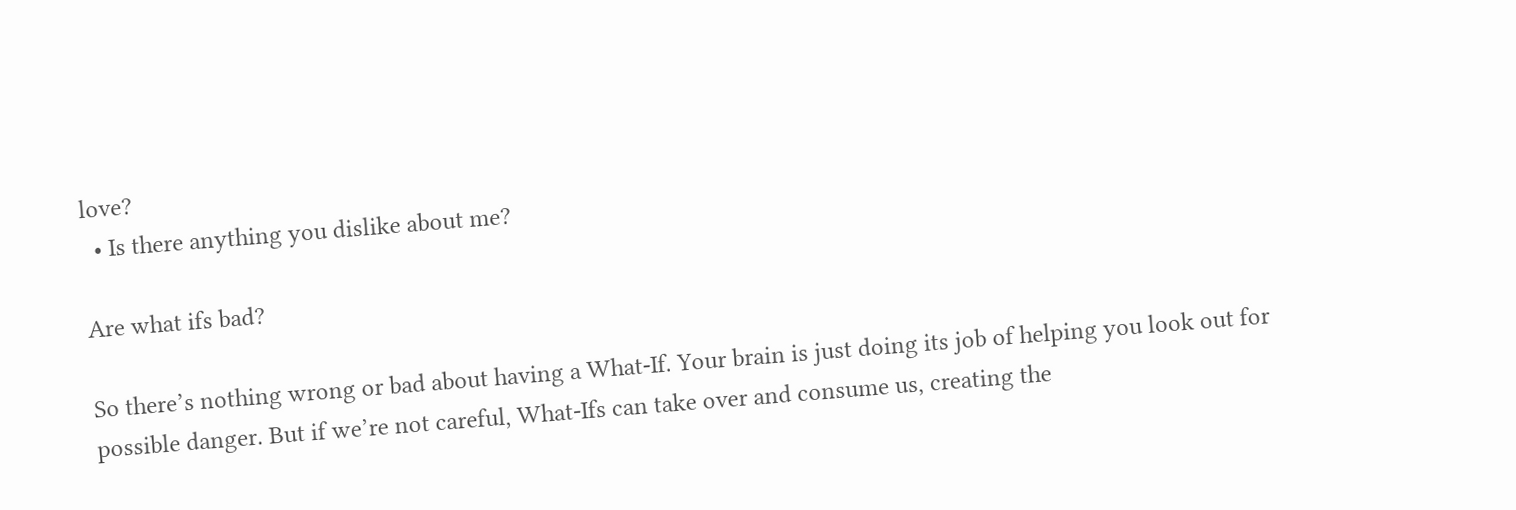love?
  • Is there anything you dislike about me?

Are what ifs bad?

So there’s nothing wrong or bad about having a What-If. Your brain is just doing its job of helping you look out for possible danger. But if we’re not careful, What-Ifs can take over and consume us, creating the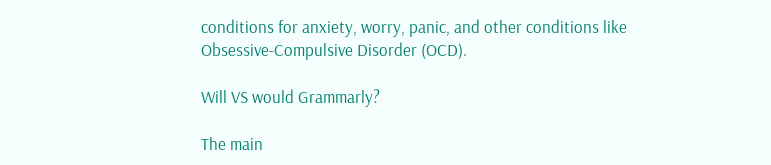conditions for anxiety, worry, panic, and other conditions like Obsessive-Compulsive Disorder (OCD).

Will VS would Grammarly?

The main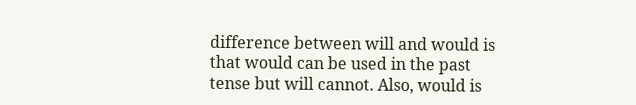difference between will and would is that would can be used in the past tense but will cannot. Also, would is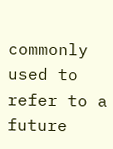commonly used to refer to a future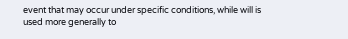event that may occur under specific conditions, while will is used more generally to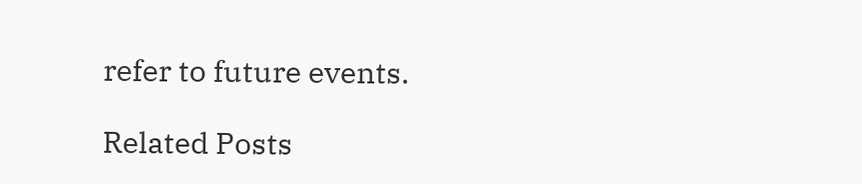refer to future events.

Related Posts